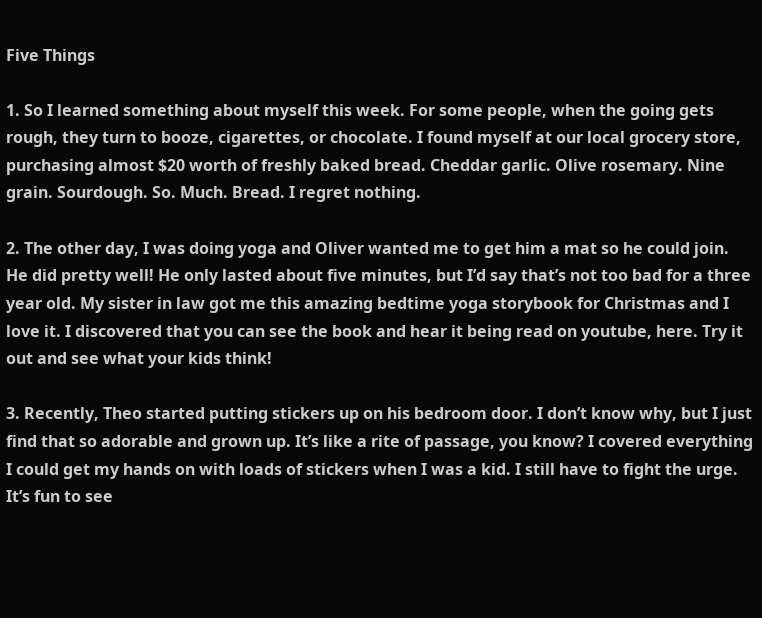Five Things

1. So I learned something about myself this week. For some people, when the going gets rough, they turn to booze, cigarettes, or chocolate. I found myself at our local grocery store, purchasing almost $20 worth of freshly baked bread. Cheddar garlic. Olive rosemary. Nine grain. Sourdough. So. Much. Bread. I regret nothing.

2. The other day, I was doing yoga and Oliver wanted me to get him a mat so he could join. He did pretty well! He only lasted about five minutes, but I’d say that’s not too bad for a three year old. My sister in law got me this amazing bedtime yoga storybook for Christmas and I love it. I discovered that you can see the book and hear it being read on youtube, here. Try it out and see what your kids think!

3. Recently, Theo started putting stickers up on his bedroom door. I don’t know why, but I just find that so adorable and grown up. It’s like a rite of passage, you know? I covered everything I could get my hands on with loads of stickers when I was a kid. I still have to fight the urge. It’s fun to see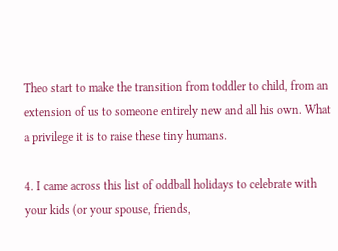Theo start to make the transition from toddler to child, from an extension of us to someone entirely new and all his own. What a privilege it is to raise these tiny humans.

4. I came across this list of oddball holidays to celebrate with your kids (or your spouse, friends,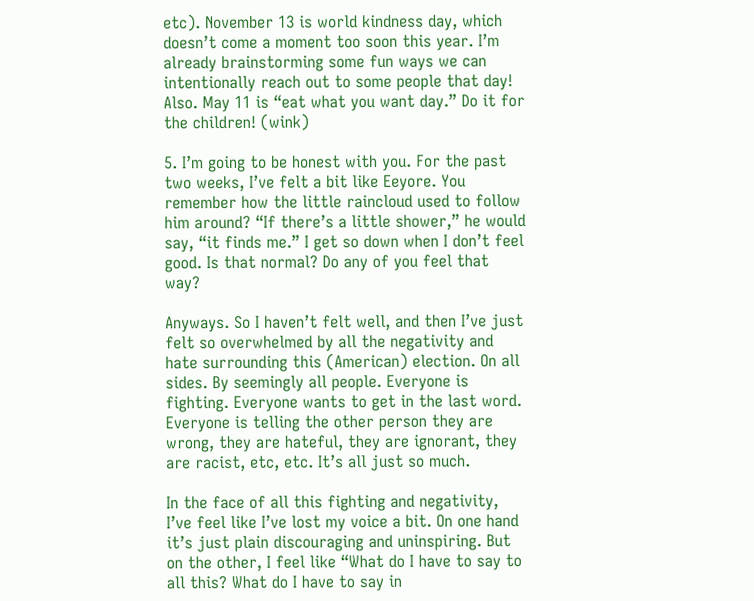etc). November 13 is world kindness day, which doesn’t come a moment too soon this year. I’m already brainstorming some fun ways we can intentionally reach out to some people that day! Also. May 11 is “eat what you want day.” Do it for the children! (wink)

5. I’m going to be honest with you. For the past two weeks, I’ve felt a bit like Eeyore. You remember how the little raincloud used to follow him around? “If there’s a little shower,” he would say, “it finds me.” I get so down when I don’t feel good. Is that normal? Do any of you feel that way?

Anyways. So I haven’t felt well, and then I’ve just felt so overwhelmed by all the negativity and hate surrounding this (American) election. On all sides. By seemingly all people. Everyone is fighting. Everyone wants to get in the last word. Everyone is telling the other person they are wrong, they are hateful, they are ignorant, they are racist, etc, etc. It’s all just so much.

In the face of all this fighting and negativity, I’ve feel like I’ve lost my voice a bit. On one hand it’s just plain discouraging and uninspiring. But on the other, I feel like “What do I have to say to all this? What do I have to say in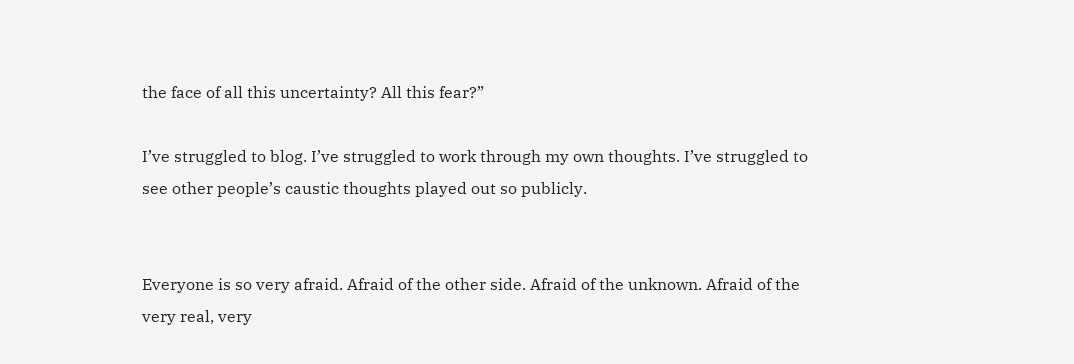the face of all this uncertainty? All this fear?”

I’ve struggled to blog. I’ve struggled to work through my own thoughts. I’ve struggled to see other people’s caustic thoughts played out so publicly.


Everyone is so very afraid. Afraid of the other side. Afraid of the unknown. Afraid of the very real, very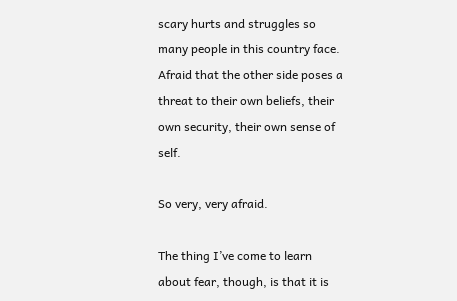scary hurts and struggles so many people in this country face. Afraid that the other side poses a threat to their own beliefs, their own security, their own sense of self.

So very, very afraid.

The thing I’ve come to learn about fear, though, is that it is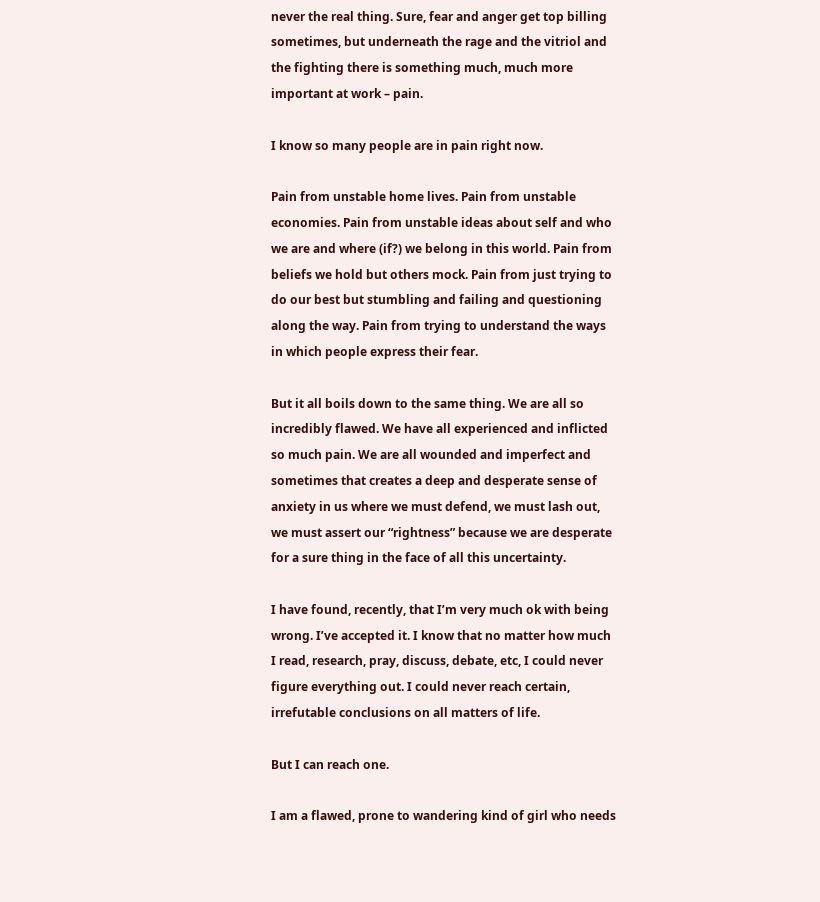never the real thing. Sure, fear and anger get top billing sometimes, but underneath the rage and the vitriol and the fighting there is something much, much more important at work – pain.

I know so many people are in pain right now.

Pain from unstable home lives. Pain from unstable economies. Pain from unstable ideas about self and who we are and where (if?) we belong in this world. Pain from beliefs we hold but others mock. Pain from just trying to do our best but stumbling and failing and questioning along the way. Pain from trying to understand the ways in which people express their fear.

But it all boils down to the same thing. We are all so incredibly flawed. We have all experienced and inflicted so much pain. We are all wounded and imperfect and sometimes that creates a deep and desperate sense of anxiety in us where we must defend, we must lash out, we must assert our “rightness” because we are desperate for a sure thing in the face of all this uncertainty.

I have found, recently, that I’m very much ok with being wrong. I’ve accepted it. I know that no matter how much I read, research, pray, discuss, debate, etc, I could never figure everything out. I could never reach certain, irrefutable conclusions on all matters of life.

But I can reach one.

I am a flawed, prone to wandering kind of girl who needs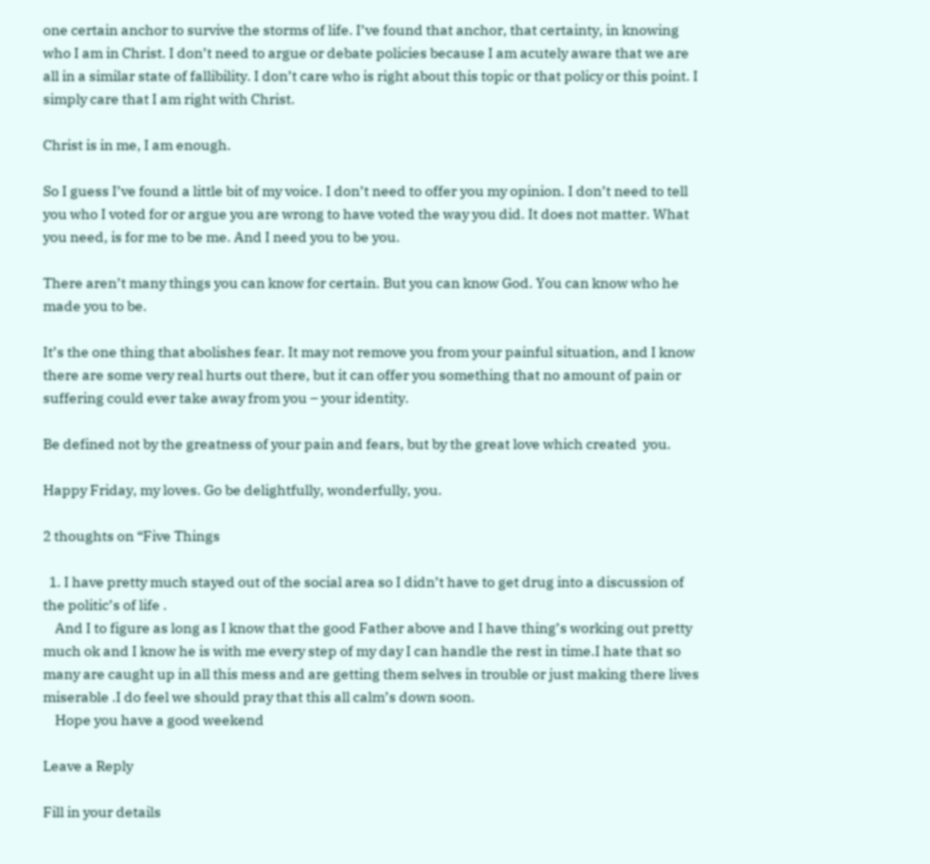one certain anchor to survive the storms of life. I’ve found that anchor, that certainty, in knowing who I am in Christ. I don’t need to argue or debate policies because I am acutely aware that we are all in a similar state of fallibility. I don’t care who is right about this topic or that policy or this point. I simply care that I am right with Christ.

Christ is in me, I am enough.

So I guess I’ve found a little bit of my voice. I don’t need to offer you my opinion. I don’t need to tell you who I voted for or argue you are wrong to have voted the way you did. It does not matter. What you need, is for me to be me. And I need you to be you.

There aren’t many things you can know for certain. But you can know God. You can know who he made you to be.

It’s the one thing that abolishes fear. It may not remove you from your painful situation, and I know there are some very real hurts out there, but it can offer you something that no amount of pain or suffering could ever take away from you – your identity.

Be defined not by the greatness of your pain and fears, but by the great love which created  you.

Happy Friday, my loves. Go be delightfully, wonderfully, you.

2 thoughts on “Five Things

  1. I have pretty much stayed out of the social area so I didn’t have to get drug into a discussion of the politic’s of life .
    And I to figure as long as I know that the good Father above and I have thing’s working out pretty much ok and I know he is with me every step of my day I can handle the rest in time.I hate that so many are caught up in all this mess and are getting them selves in trouble or just making there lives miserable .I do feel we should pray that this all calm’s down soon.
    Hope you have a good weekend

Leave a Reply

Fill in your details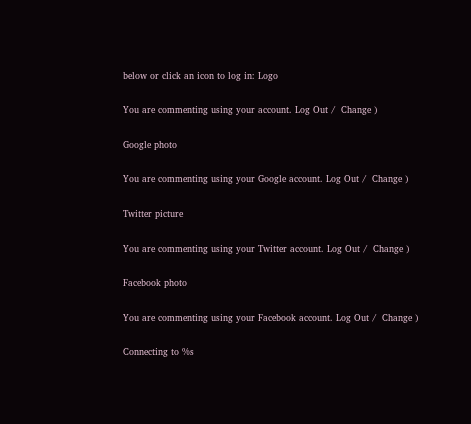below or click an icon to log in: Logo

You are commenting using your account. Log Out /  Change )

Google photo

You are commenting using your Google account. Log Out /  Change )

Twitter picture

You are commenting using your Twitter account. Log Out /  Change )

Facebook photo

You are commenting using your Facebook account. Log Out /  Change )

Connecting to %s